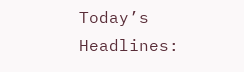Today’s Headlines: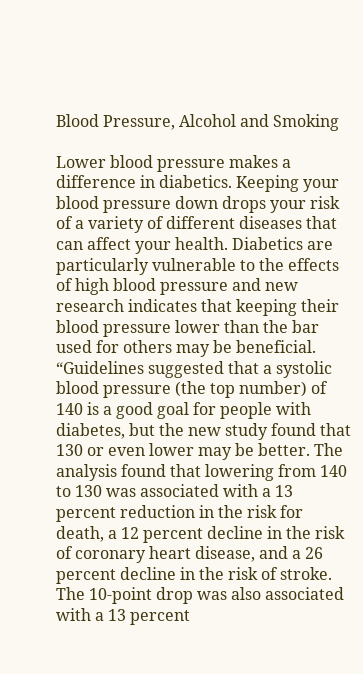Blood Pressure, Alcohol and Smoking

Lower blood pressure makes a difference in diabetics. Keeping your blood pressure down drops your risk of a variety of different diseases that can affect your health. Diabetics are particularly vulnerable to the effects of high blood pressure and new research indicates that keeping their blood pressure lower than the bar used for others may be beneficial. “Guidelines suggested that a systolic blood pressure (the top number) of 140 is a good goal for people with diabetes, but the new study found that 130 or even lower may be better. The analysis found that lowering from 140 to 130 was associated with a 13 percent reduction in the risk for death, a 12 percent decline in the risk of coronary heart disease, and a 26 percent decline in the risk of stroke. The 10-point drop was also associated with a 13 percent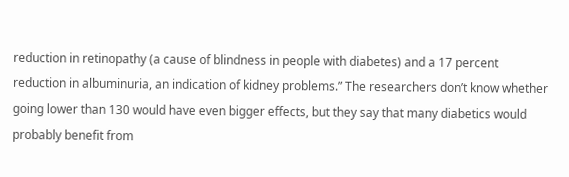reduction in retinopathy (a cause of blindness in people with diabetes) and a 17 percent reduction in albuminuria, an indication of kidney problems.” The researchers don’t know whether going lower than 130 would have even bigger effects, but they say that many diabetics would probably benefit from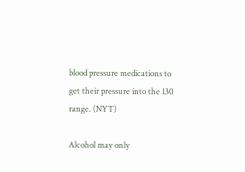blood pressure medications to get their pressure into the 130 range. (NYT)

Alcohol may only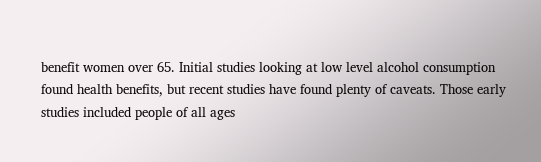benefit women over 65. Initial studies looking at low level alcohol consumption found health benefits, but recent studies have found plenty of caveats. Those early studies included people of all ages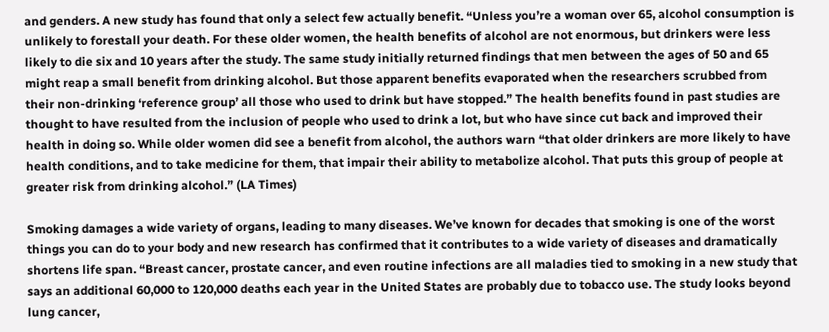and genders. A new study has found that only a select few actually benefit. “Unless you’re a woman over 65, alcohol consumption is unlikely to forestall your death. For these older women, the health benefits of alcohol are not enormous, but drinkers were less likely to die six and 10 years after the study. The same study initially returned findings that men between the ages of 50 and 65 might reap a small benefit from drinking alcohol. But those apparent benefits evaporated when the researchers scrubbed from their non-drinking ‘reference group’ all those who used to drink but have stopped.” The health benefits found in past studies are thought to have resulted from the inclusion of people who used to drink a lot, but who have since cut back and improved their health in doing so. While older women did see a benefit from alcohol, the authors warn “that older drinkers are more likely to have health conditions, and to take medicine for them, that impair their ability to metabolize alcohol. That puts this group of people at greater risk from drinking alcohol.” (LA Times)

Smoking damages a wide variety of organs, leading to many diseases. We’ve known for decades that smoking is one of the worst things you can do to your body and new research has confirmed that it contributes to a wide variety of diseases and dramatically shortens life span. “Breast cancer, prostate cancer, and even routine infections are all maladies tied to smoking in a new study that says an additional 60,000 to 120,000 deaths each year in the United States are probably due to tobacco use. The study looks beyond lung cancer,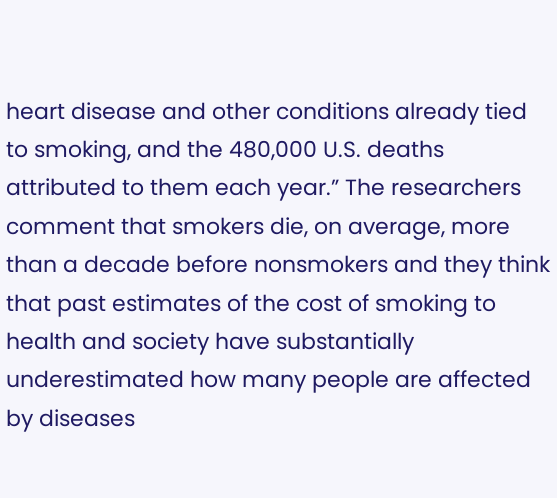heart disease and other conditions already tied to smoking, and the 480,000 U.S. deaths attributed to them each year.” The researchers comment that smokers die, on average, more than a decade before nonsmokers and they think that past estimates of the cost of smoking to health and society have substantially underestimated how many people are affected by diseases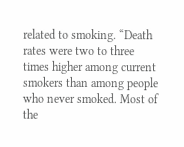related to smoking. “Death rates were two to three times higher among current smokers than among people who never smoked. Most of the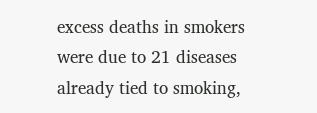excess deaths in smokers were due to 21 diseases already tied to smoking,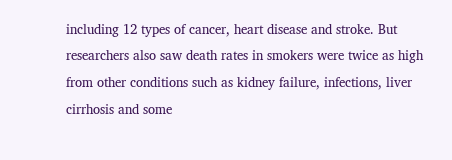including 12 types of cancer, heart disease and stroke. But researchers also saw death rates in smokers were twice as high from other conditions such as kidney failure, infections, liver cirrhosis and some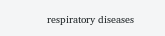respiratory diseases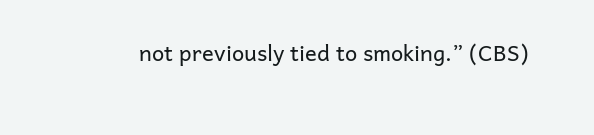not previously tied to smoking.” (CBS)